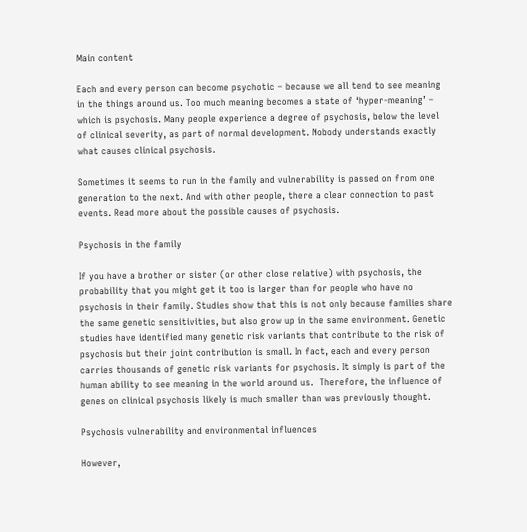Main content

Each and every person can become psychotic – because we all tend to see meaning in the things around us. Too much meaning becomes a state of ‘hyper-meaning’ – which is psychosis. Many people experience a degree of psychosis, below the level of clinical severity, as part of normal development. Nobody understands exactly what causes clinical psychosis.

Sometimes it seems to run in the family and vulnerability is passed on from one generation to the next. And with other people, there a clear connection to past events. Read more about the possible causes of psychosis.

Psychosis in the family

If you have a brother or sister (or other close relative) with psychosis, the probability that you might get it too is larger than for people who have no psychosis in their family. Studies show that this is not only because families share the same genetic sensitivities, but also grow up in the same environment. Genetic studies have identified many genetic risk variants that contribute to the risk of psychosis but their joint contribution is small. In fact, each and every person carries thousands of genetic risk variants for psychosis. It simply is part of the human ability to see meaning in the world around us.  Therefore, the influence of genes on clinical psychosis likely is much smaller than was previously thought.

Psychosis vulnerability and environmental influences

However,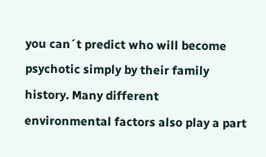you can´t predict who will become psychotic simply by their family history. Many different environmental factors also play a part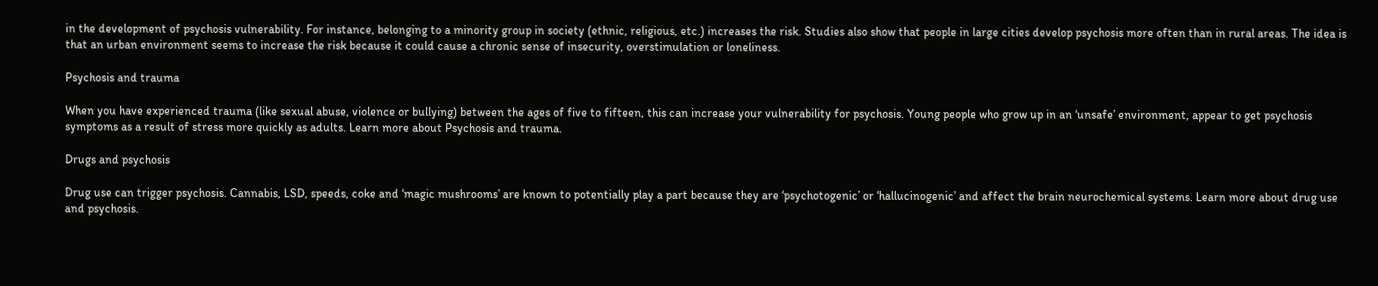in the development of psychosis vulnerability. For instance, belonging to a minority group in society (ethnic, religious, etc.) increases the risk. Studies also show that people in large cities develop psychosis more often than in rural areas. The idea is that an urban environment seems to increase the risk because it could cause a chronic sense of insecurity, overstimulation or loneliness.

Psychosis and trauma

When you have experienced trauma (like sexual abuse, violence or bullying) between the ages of five to fifteen, this can increase your vulnerability for psychosis. Young people who grow up in an ‘unsafe’ environment, appear to get psychosis symptoms as a result of stress more quickly as adults. Learn more about Psychosis and trauma.

Drugs and psychosis

Drug use can trigger psychosis. Cannabis, LSD, speeds, coke and ‘magic mushrooms’ are known to potentially play a part because they are ‘psychotogenic’ or ‘hallucinogenic’ and affect the brain neurochemical systems. Learn more about drug use and psychosis.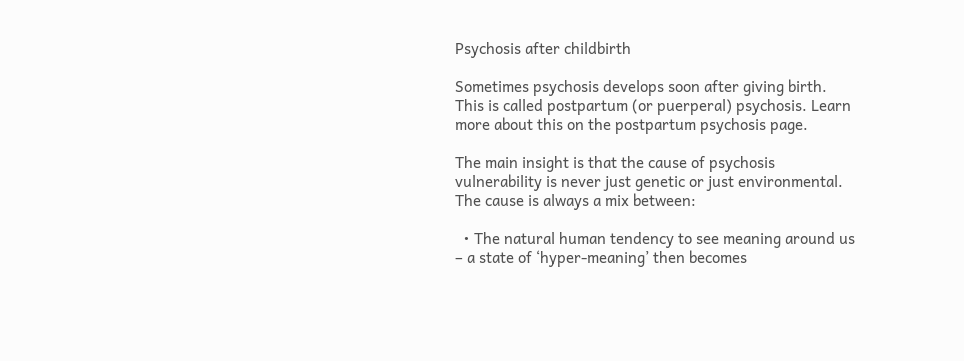Psychosis after childbirth

Sometimes psychosis develops soon after giving birth. This is called postpartum (or puerperal) psychosis. Learn more about this on the postpartum psychosis page.

The main insight is that the cause of psychosis vulnerability is never just genetic or just environmental. The cause is always a mix between:

  • The natural human tendency to see meaning around us – a state of ‘hyper-meaning’ then becomes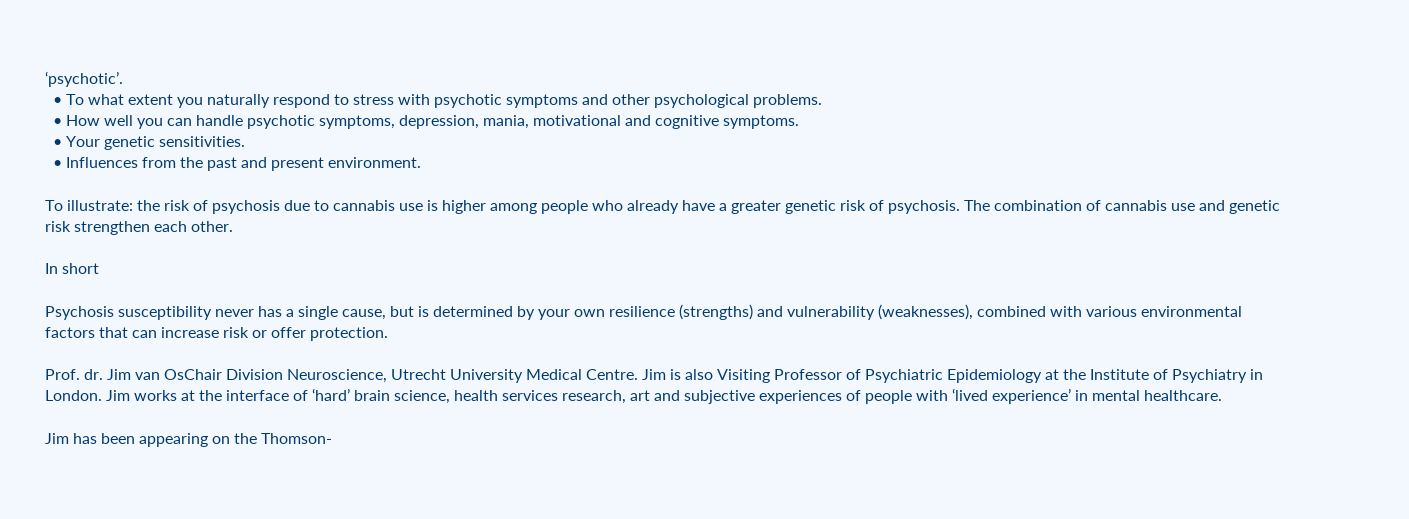‘psychotic’.
  • To what extent you naturally respond to stress with psychotic symptoms and other psychological problems.
  • How well you can handle psychotic symptoms, depression, mania, motivational and cognitive symptoms.
  • Your genetic sensitivities.
  • Influences from the past and present environment.

To illustrate: the risk of psychosis due to cannabis use is higher among people who already have a greater genetic risk of psychosis. The combination of cannabis use and genetic risk strengthen each other.

In short

Psychosis susceptibility never has a single cause, but is determined by your own resilience (strengths) and vulnerability (weaknesses), combined with various environmental factors that can increase risk or offer protection.

Prof. dr. Jim van OsChair Division Neuroscience, Utrecht University Medical Centre. Jim is also Visiting Professor of Psychiatric Epidemiology at the Institute of Psychiatry in London. Jim works at the interface of ‘hard’ brain science, health services research, art and subjective experiences of people with ‘lived experience’ in mental healthcare.

Jim has been appearing on the Thomson-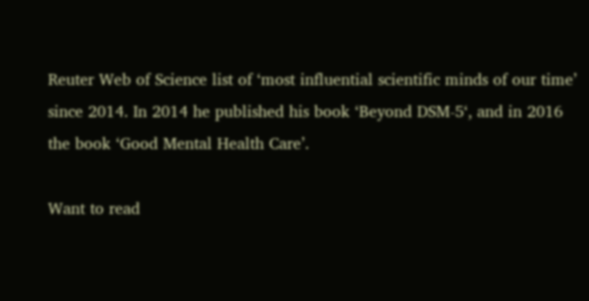Reuter Web of Science list of ‘most influential scientific minds of our time’ since 2014. In 2014 he published his book ‘Beyond DSM-5‘, and in 2016 the book ‘Good Mental Health Care’.

Want to read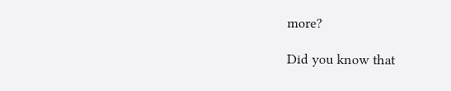more?

Did you know that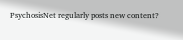PsychosisNet regularly posts new content?